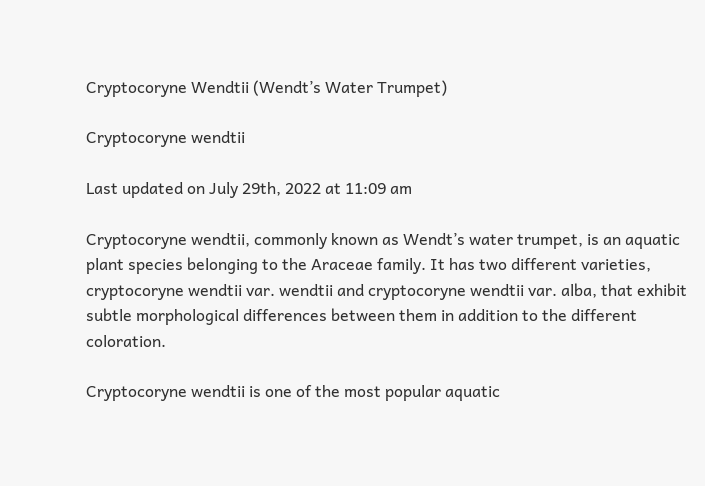Cryptocoryne Wendtii (Wendt’s Water Trumpet)

Cryptocoryne wendtii

Last updated on July 29th, 2022 at 11:09 am

Cryptocoryne wendtii, commonly known as Wendt’s water trumpet, is an aquatic plant species belonging to the Araceae family. It has two different varieties, cryptocoryne wendtii var. wendtii and cryptocoryne wendtii var. alba, that exhibit subtle morphological differences between them in addition to the different coloration.

Cryptocoryne wendtii is one of the most popular aquatic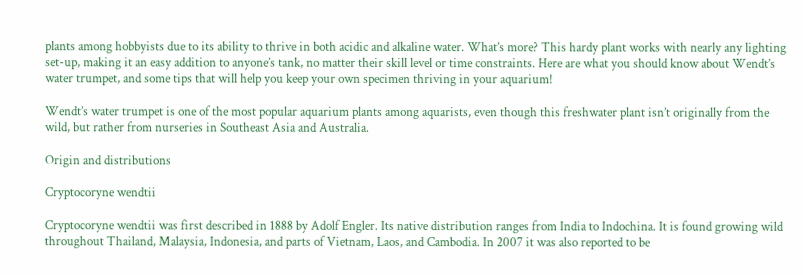plants among hobbyists due to its ability to thrive in both acidic and alkaline water. What’s more? This hardy plant works with nearly any lighting set-up, making it an easy addition to anyone’s tank, no matter their skill level or time constraints. Here are what you should know about Wendt’s water trumpet, and some tips that will help you keep your own specimen thriving in your aquarium!

Wendt’s water trumpet is one of the most popular aquarium plants among aquarists, even though this freshwater plant isn’t originally from the wild, but rather from nurseries in Southeast Asia and Australia.

Origin and distributions

Cryptocoryne wendtii

Cryptocoryne wendtii was first described in 1888 by Adolf Engler. Its native distribution ranges from India to Indochina. It is found growing wild throughout Thailand, Malaysia, Indonesia, and parts of Vietnam, Laos, and Cambodia. In 2007 it was also reported to be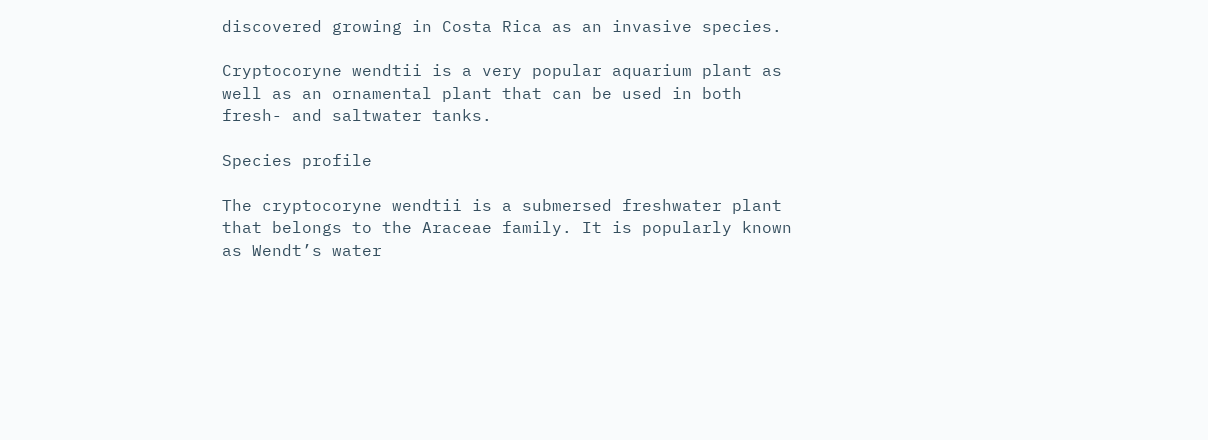discovered growing in Costa Rica as an invasive species.

Cryptocoryne wendtii is a very popular aquarium plant as well as an ornamental plant that can be used in both fresh- and saltwater tanks.

Species profile

The cryptocoryne wendtii is a submersed freshwater plant that belongs to the Araceae family. It is popularly known as Wendt’s water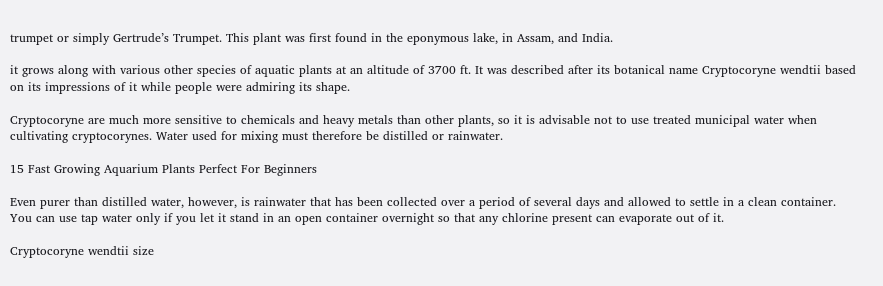trumpet or simply Gertrude’s Trumpet. This plant was first found in the eponymous lake, in Assam, and India.

it grows along with various other species of aquatic plants at an altitude of 3700 ft. It was described after its botanical name Cryptocoryne wendtii based on its impressions of it while people were admiring its shape.

Cryptocoryne are much more sensitive to chemicals and heavy metals than other plants, so it is advisable not to use treated municipal water when cultivating cryptocorynes. Water used for mixing must therefore be distilled or rainwater.

15 Fast Growing Aquarium Plants Perfect For Beginners

Even purer than distilled water, however, is rainwater that has been collected over a period of several days and allowed to settle in a clean container. You can use tap water only if you let it stand in an open container overnight so that any chlorine present can evaporate out of it.

Cryptocoryne wendtii size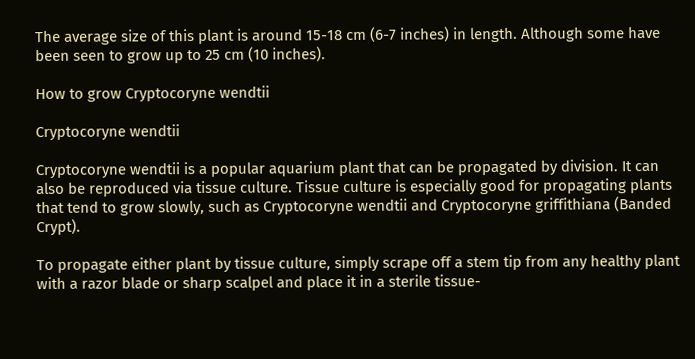The average size of this plant is around 15-18 cm (6-7 inches) in length. Although some have been seen to grow up to 25 cm (10 inches).

How to grow Cryptocoryne wendtii

Cryptocoryne wendtii

Cryptocoryne wendtii is a popular aquarium plant that can be propagated by division. It can also be reproduced via tissue culture. Tissue culture is especially good for propagating plants that tend to grow slowly, such as Cryptocoryne wendtii and Cryptocoryne griffithiana (Banded Crypt).

To propagate either plant by tissue culture, simply scrape off a stem tip from any healthy plant with a razor blade or sharp scalpel and place it in a sterile tissue-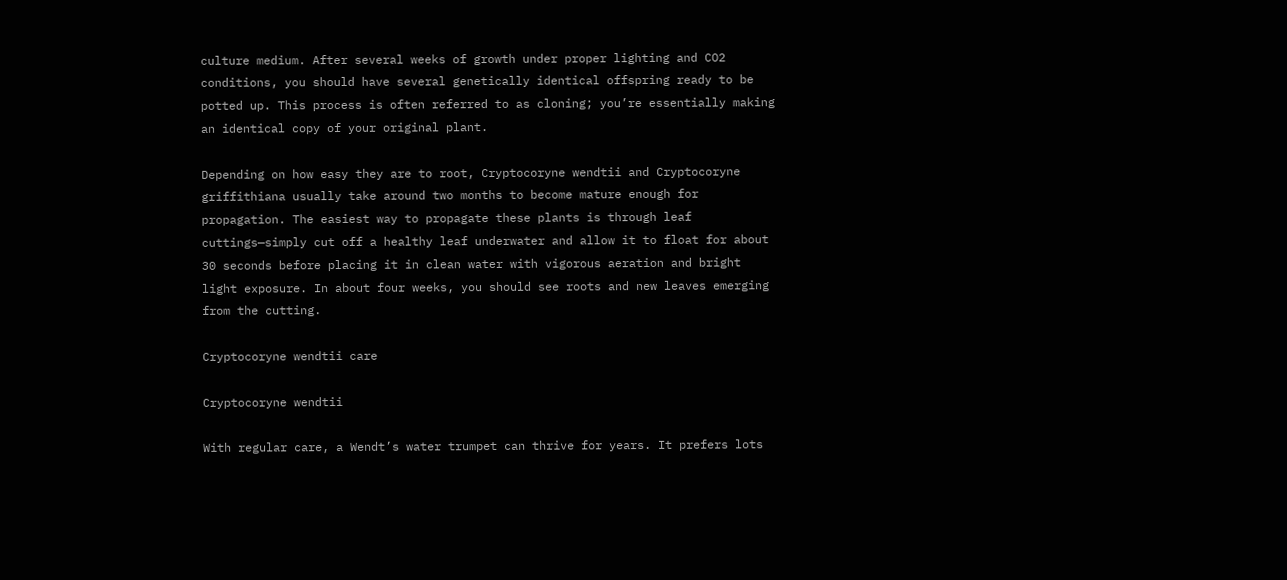culture medium. After several weeks of growth under proper lighting and CO2 conditions, you should have several genetically identical offspring ready to be potted up. This process is often referred to as cloning; you’re essentially making an identical copy of your original plant.

Depending on how easy they are to root, Cryptocoryne wendtii and Cryptocoryne griffithiana usually take around two months to become mature enough for propagation. The easiest way to propagate these plants is through leaf cuttings—simply cut off a healthy leaf underwater and allow it to float for about 30 seconds before placing it in clean water with vigorous aeration and bright light exposure. In about four weeks, you should see roots and new leaves emerging from the cutting.

Cryptocoryne wendtii care

Cryptocoryne wendtii

With regular care, a Wendt’s water trumpet can thrive for years. It prefers lots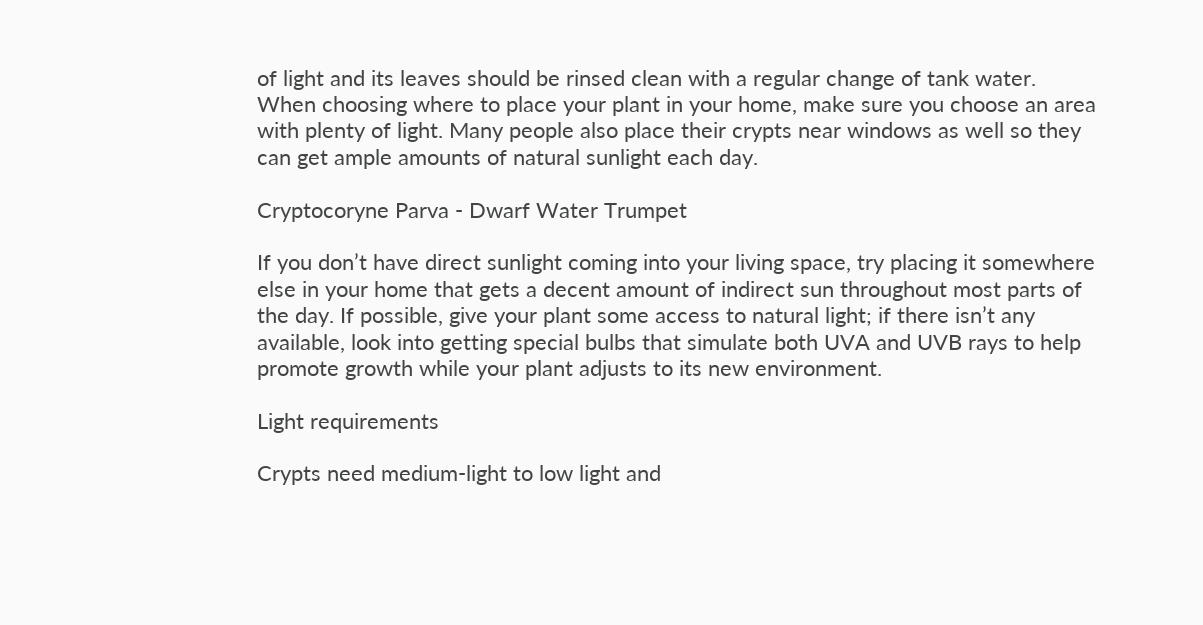of light and its leaves should be rinsed clean with a regular change of tank water. When choosing where to place your plant in your home, make sure you choose an area with plenty of light. Many people also place their crypts near windows as well so they can get ample amounts of natural sunlight each day.

Cryptocoryne Parva - Dwarf Water Trumpet

If you don’t have direct sunlight coming into your living space, try placing it somewhere else in your home that gets a decent amount of indirect sun throughout most parts of the day. If possible, give your plant some access to natural light; if there isn’t any available, look into getting special bulbs that simulate both UVA and UVB rays to help promote growth while your plant adjusts to its new environment.

Light requirements

Crypts need medium-light to low light and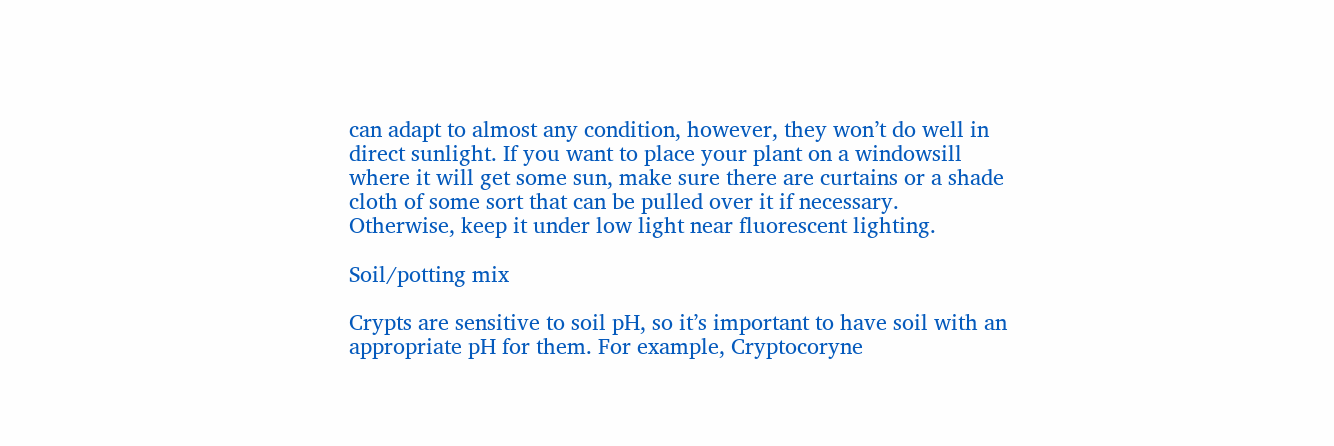can adapt to almost any condition, however, they won’t do well in direct sunlight. If you want to place your plant on a windowsill where it will get some sun, make sure there are curtains or a shade cloth of some sort that can be pulled over it if necessary. Otherwise, keep it under low light near fluorescent lighting.

Soil/potting mix

Crypts are sensitive to soil pH, so it’s important to have soil with an appropriate pH for them. For example, Cryptocoryne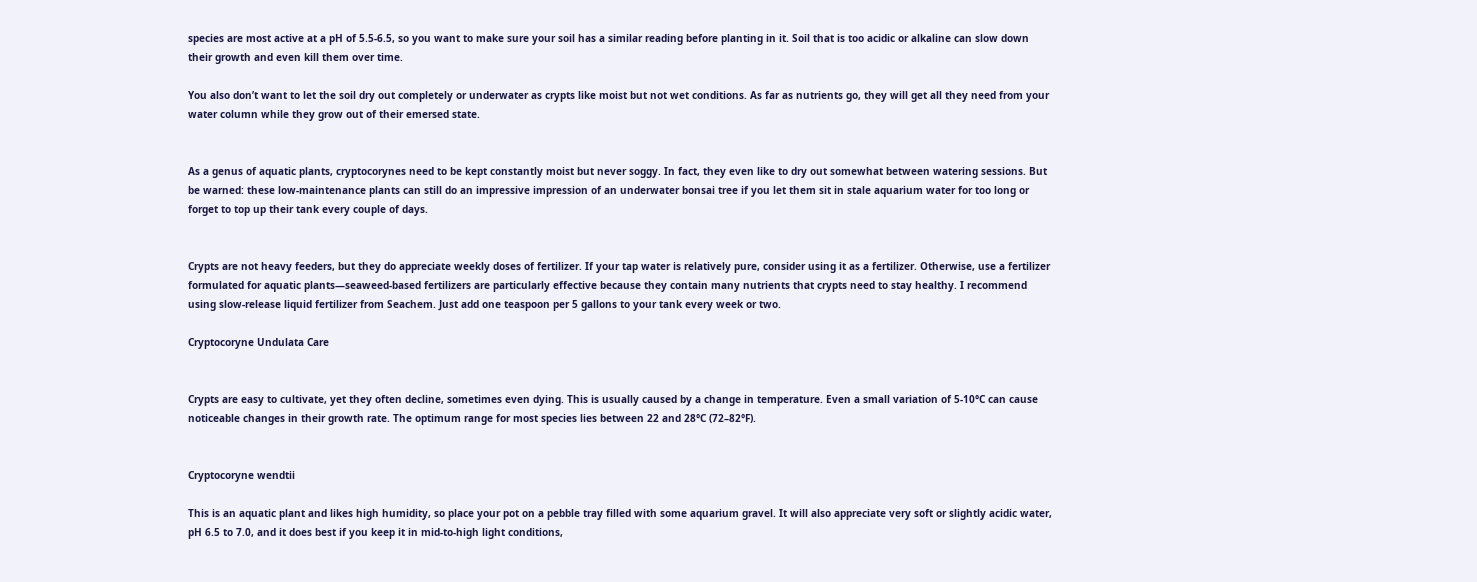species are most active at a pH of 5.5-6.5, so you want to make sure your soil has a similar reading before planting in it. Soil that is too acidic or alkaline can slow down their growth and even kill them over time.

You also don’t want to let the soil dry out completely or underwater as crypts like moist but not wet conditions. As far as nutrients go, they will get all they need from your water column while they grow out of their emersed state.


As a genus of aquatic plants, cryptocorynes need to be kept constantly moist but never soggy. In fact, they even like to dry out somewhat between watering sessions. But be warned: these low-maintenance plants can still do an impressive impression of an underwater bonsai tree if you let them sit in stale aquarium water for too long or forget to top up their tank every couple of days.


Crypts are not heavy feeders, but they do appreciate weekly doses of fertilizer. If your tap water is relatively pure, consider using it as a fertilizer. Otherwise, use a fertilizer formulated for aquatic plants—seaweed-based fertilizers are particularly effective because they contain many nutrients that crypts need to stay healthy. I recommend using slow-release liquid fertilizer from Seachem. Just add one teaspoon per 5 gallons to your tank every week or two.

Cryptocoryne Undulata Care


Crypts are easy to cultivate, yet they often decline, sometimes even dying. This is usually caused by a change in temperature. Even a small variation of 5-10°C can cause noticeable changes in their growth rate. The optimum range for most species lies between 22 and 28°C (72–82°F).


Cryptocoryne wendtii

This is an aquatic plant and likes high humidity, so place your pot on a pebble tray filled with some aquarium gravel. It will also appreciate very soft or slightly acidic water, pH 6.5 to 7.0, and it does best if you keep it in mid-to-high light conditions,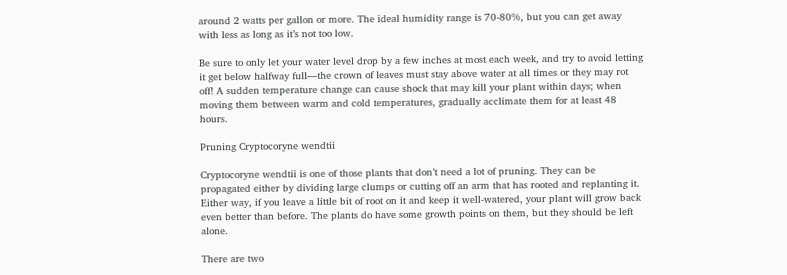around 2 watts per gallon or more. The ideal humidity range is 70-80%, but you can get away with less as long as it’s not too low.

Be sure to only let your water level drop by a few inches at most each week, and try to avoid letting it get below halfway full—the crown of leaves must stay above water at all times or they may rot off! A sudden temperature change can cause shock that may kill your plant within days; when moving them between warm and cold temperatures, gradually acclimate them for at least 48 hours.

Pruning Cryptocoryne wendtii

Cryptocoryne wendtii is one of those plants that don’t need a lot of pruning. They can be propagated either by dividing large clumps or cutting off an arm that has rooted and replanting it. Either way, if you leave a little bit of root on it and keep it well-watered, your plant will grow back even better than before. The plants do have some growth points on them, but they should be left alone.

There are two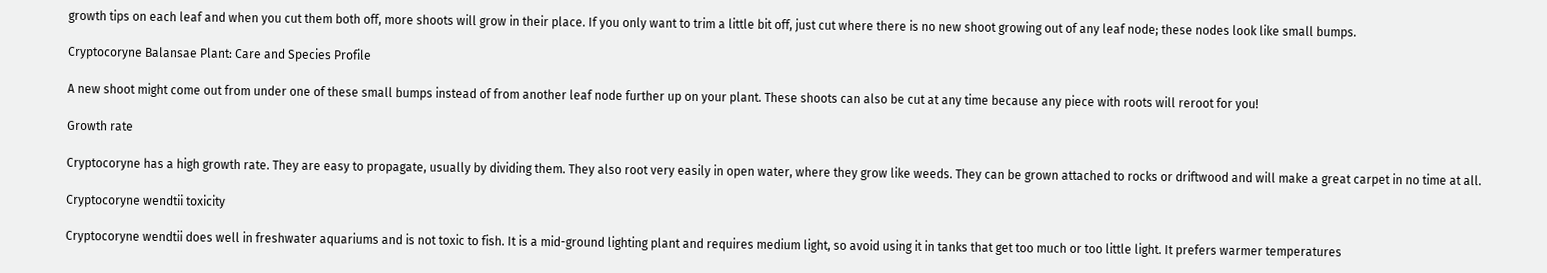growth tips on each leaf and when you cut them both off, more shoots will grow in their place. If you only want to trim a little bit off, just cut where there is no new shoot growing out of any leaf node; these nodes look like small bumps.

Cryptocoryne Balansae Plant: Care and Species Profile

A new shoot might come out from under one of these small bumps instead of from another leaf node further up on your plant. These shoots can also be cut at any time because any piece with roots will reroot for you!

Growth rate

Cryptocoryne has a high growth rate. They are easy to propagate, usually by dividing them. They also root very easily in open water, where they grow like weeds. They can be grown attached to rocks or driftwood and will make a great carpet in no time at all.

Cryptocoryne wendtii toxicity

Cryptocoryne wendtii does well in freshwater aquariums and is not toxic to fish. It is a mid-ground lighting plant and requires medium light, so avoid using it in tanks that get too much or too little light. It prefers warmer temperatures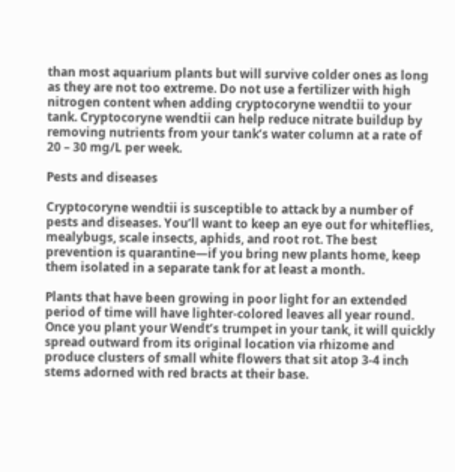than most aquarium plants but will survive colder ones as long as they are not too extreme. Do not use a fertilizer with high nitrogen content when adding cryptocoryne wendtii to your tank. Cryptocoryne wendtii can help reduce nitrate buildup by removing nutrients from your tank’s water column at a rate of 20 – 30 mg/L per week.

Pests and diseases

Cryptocoryne wendtii is susceptible to attack by a number of pests and diseases. You’ll want to keep an eye out for whiteflies, mealybugs, scale insects, aphids, and root rot. The best prevention is quarantine—if you bring new plants home, keep them isolated in a separate tank for at least a month.

Plants that have been growing in poor light for an extended period of time will have lighter-colored leaves all year round. Once you plant your Wendt’s trumpet in your tank, it will quickly spread outward from its original location via rhizome and produce clusters of small white flowers that sit atop 3-4 inch stems adorned with red bracts at their base.